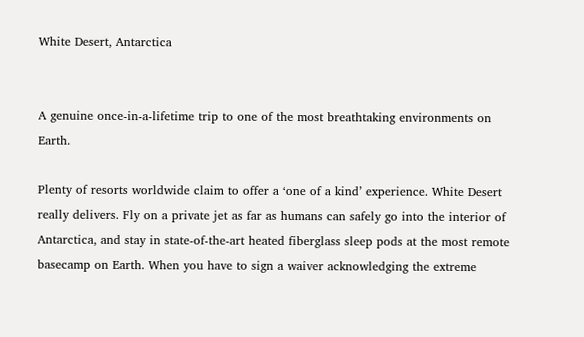White Desert, Antarctica


A genuine once-in-a-lifetime trip to one of the most breathtaking environments on Earth.

Plenty of resorts worldwide claim to offer a ‘one of a kind’ experience. White Desert really delivers. Fly on a private jet as far as humans can safely go into the interior of Antarctica, and stay in state-of-the-art heated fiberglass sleep pods at the most remote basecamp on Earth. When you have to sign a waiver acknowledging the extreme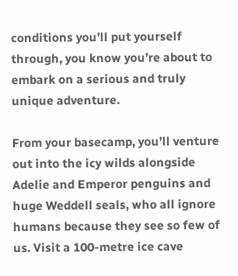conditions you’ll put yourself through, you know you’re about to embark on a serious and truly unique adventure.

From your basecamp, you’ll venture out into the icy wilds alongside Adelie and Emperor penguins and huge Weddell seals, who all ignore humans because they see so few of us. Visit a 100-metre ice cave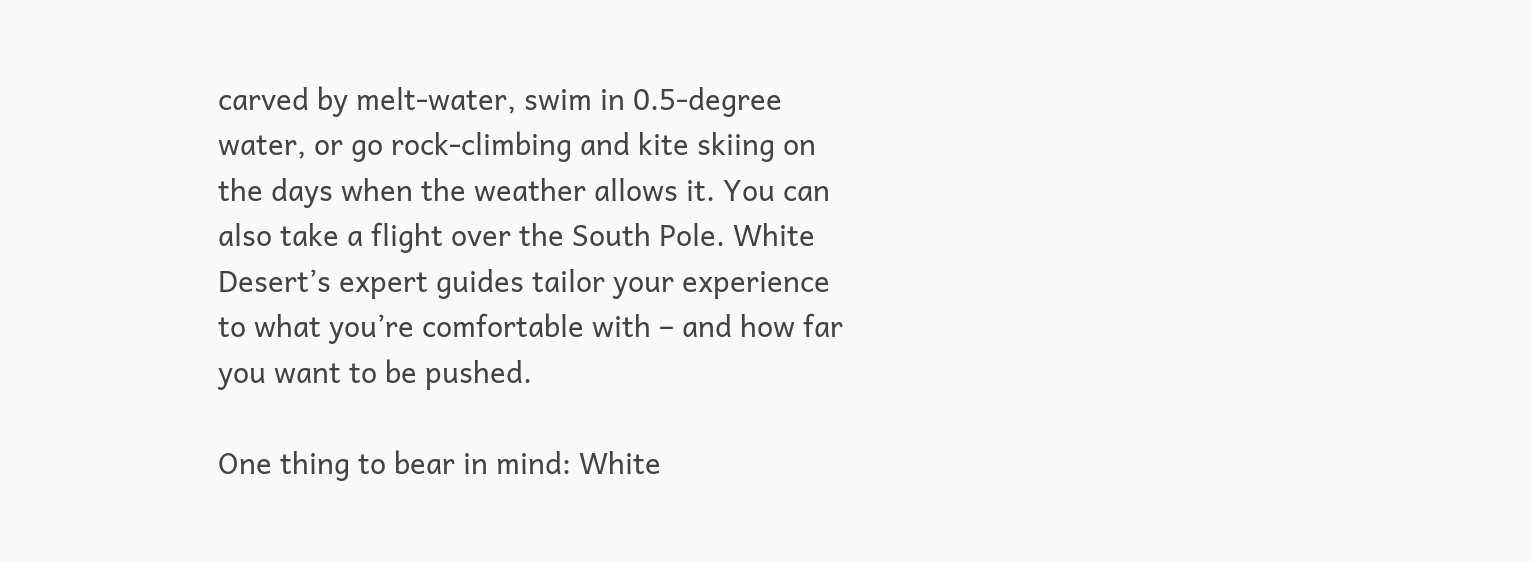carved by melt-water, swim in 0.5-degree water, or go rock-climbing and kite skiing on the days when the weather allows it. You can also take a flight over the South Pole. White Desert’s expert guides tailor your experience to what you’re comfortable with – and how far you want to be pushed.

One thing to bear in mind: White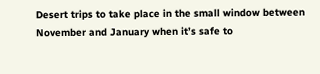Desert trips to take place in the small window between November and January when it’s safe to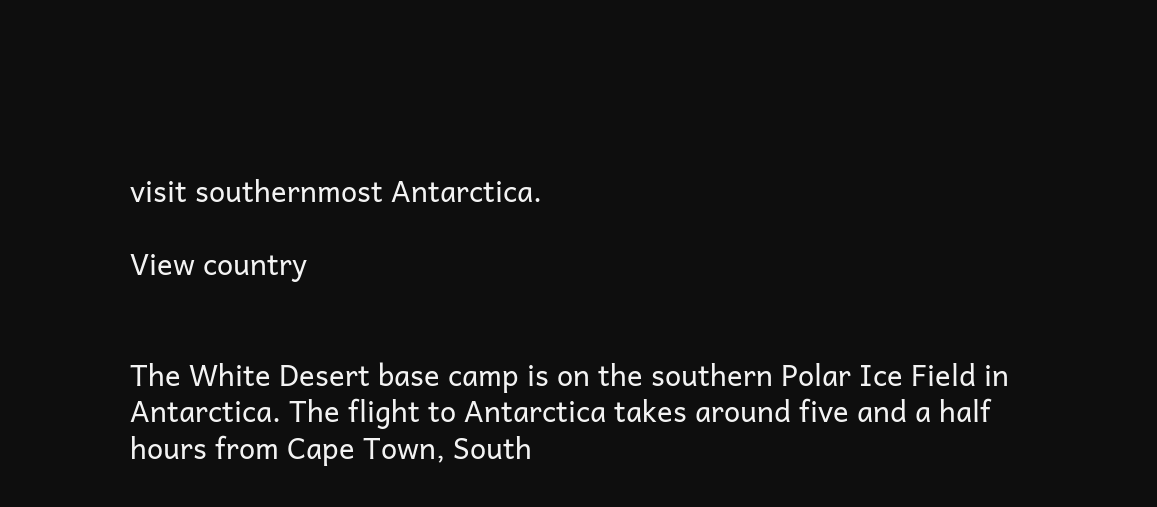visit southernmost Antarctica.

View country


The White Desert base camp is on the southern Polar Ice Field in Antarctica. The flight to Antarctica takes around five and a half hours from Cape Town, South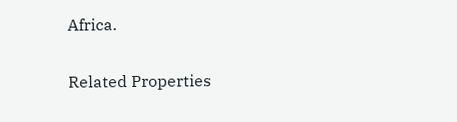Africa.

Related Properties